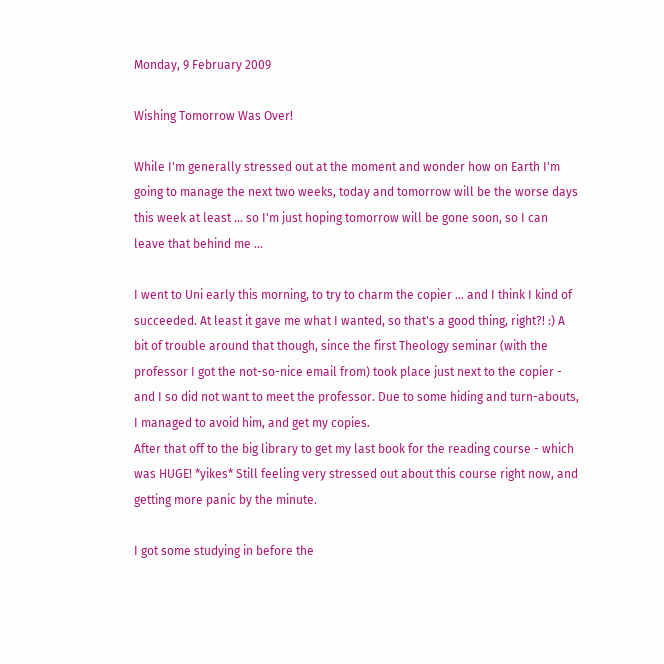Monday, 9 February 2009

Wishing Tomorrow Was Over!

While I'm generally stressed out at the moment and wonder how on Earth I'm going to manage the next two weeks, today and tomorrow will be the worse days this week at least ... so I'm just hoping tomorrow will be gone soon, so I can leave that behind me ...

I went to Uni early this morning, to try to charm the copier ... and I think I kind of succeeded. At least it gave me what I wanted, so that's a good thing, right?! :) A bit of trouble around that though, since the first Theology seminar (with the professor I got the not-so-nice email from) took place just next to the copier - and I so did not want to meet the professor. Due to some hiding and turn-abouts, I managed to avoid him, and get my copies.
After that off to the big library to get my last book for the reading course - which was HUGE! *yikes* Still feeling very stressed out about this course right now, and getting more panic by the minute.

I got some studying in before the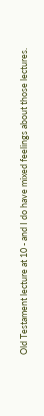Old Testament lecture at 10 - and I do have mixed feelings about those lectures.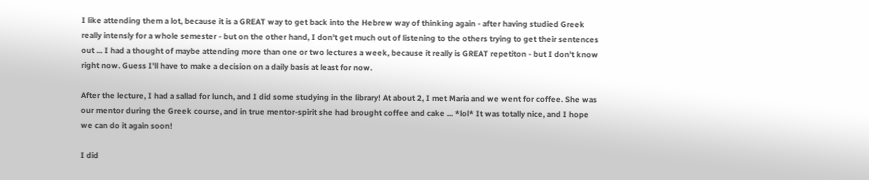I like attending them a lot, because it is a GREAT way to get back into the Hebrew way of thinking again - after having studied Greek really intensly for a whole semester - but on the other hand, I don't get much out of listening to the others trying to get their sentences out ... I had a thought of maybe attending more than one or two lectures a week, because it really is GREAT repetiton - but I don't know right now. Guess I'll have to make a decision on a daily basis at least for now.

After the lecture, I had a sallad for lunch, and I did some studying in the library! At about 2, I met Maria and we went for coffee. She was our mentor during the Greek course, and in true mentor-spirit she had brought coffee and cake ... *lol* It was totally nice, and I hope we can do it again soon!

I did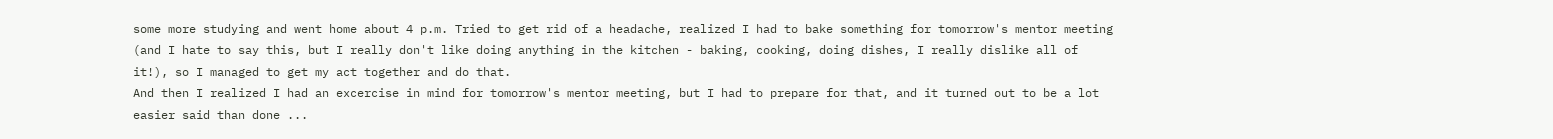some more studying and went home about 4 p.m. Tried to get rid of a headache, realized I had to bake something for tomorrow's mentor meeting (and I hate to say this, but I really don't like doing anything in the kitchen - baking, cooking, doing dishes, I really dislike all of it!), so I managed to get my act together and do that.
And then I realized I had an excercise in mind for tomorrow's mentor meeting, but I had to prepare for that, and it turned out to be a lot easier said than done ...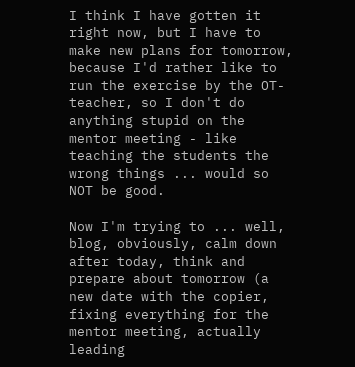I think I have gotten it right now, but I have to make new plans for tomorrow, because I'd rather like to run the exercise by the OT-teacher, so I don't do anything stupid on the mentor meeting - like teaching the students the wrong things ... would so NOT be good.

Now I'm trying to ... well, blog, obviously, calm down after today, think and prepare about tomorrow (a new date with the copier, fixing everything for the mentor meeting, actually leading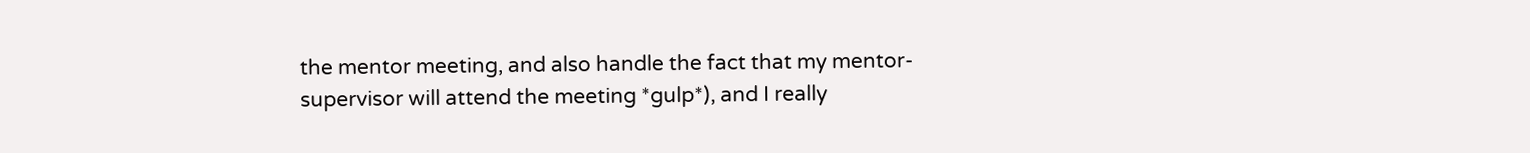the mentor meeting, and also handle the fact that my mentor-supervisor will attend the meeting *gulp*), and I really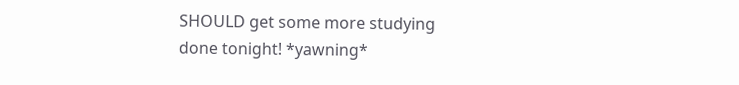SHOULD get some more studying done tonight! *yawning*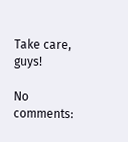Take care, guys!

No comments: